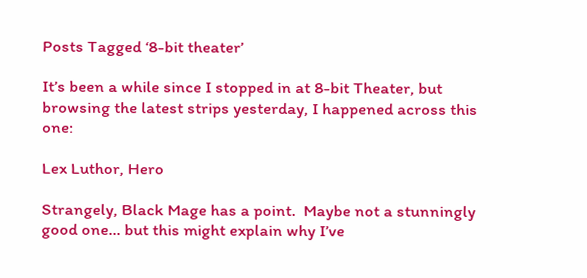Posts Tagged ‘8-bit theater’

It’s been a while since I stopped in at 8-bit Theater, but browsing the latest strips yesterday, I happened across this one:

Lex Luthor, Hero

Strangely, Black Mage has a point.  Maybe not a stunningly good one… but this might explain why I’ve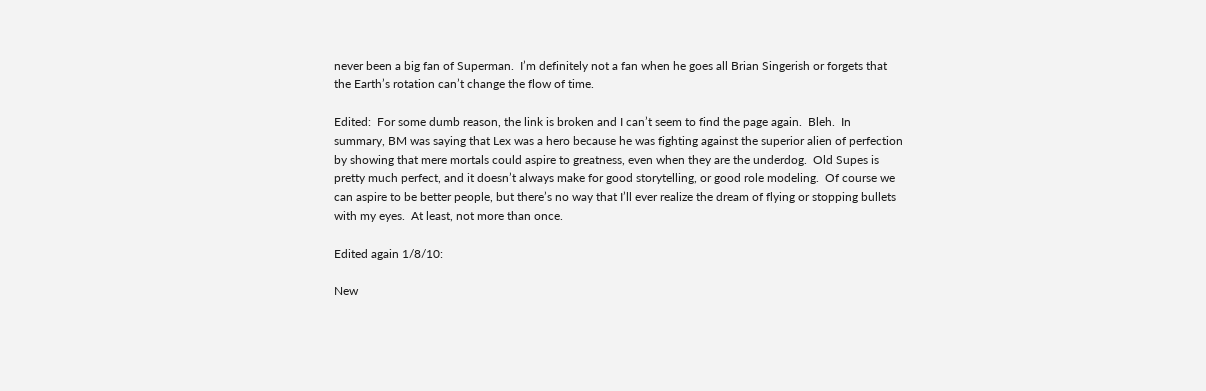never been a big fan of Superman.  I’m definitely not a fan when he goes all Brian Singerish or forgets that the Earth’s rotation can’t change the flow of time.

Edited:  For some dumb reason, the link is broken and I can’t seem to find the page again.  Bleh.  In summary, BM was saying that Lex was a hero because he was fighting against the superior alien of perfection by showing that mere mortals could aspire to greatness, even when they are the underdog.  Old Supes is pretty much perfect, and it doesn’t always make for good storytelling, or good role modeling.  Of course we can aspire to be better people, but there’s no way that I’ll ever realize the dream of flying or stopping bullets with my eyes.  At least, not more than once.

Edited again 1/8/10:

New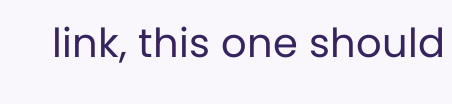link, this one should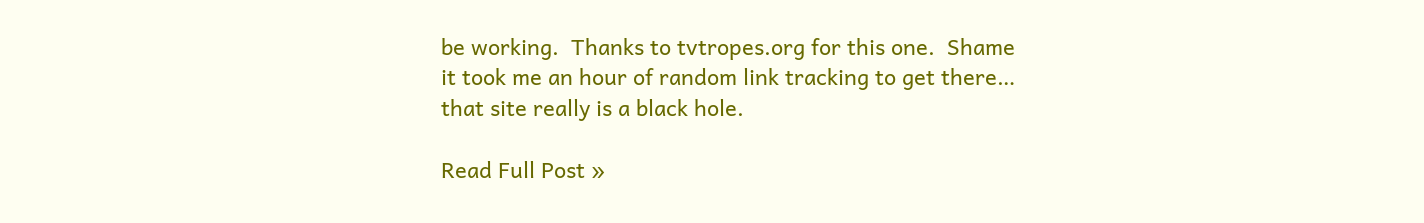be working.  Thanks to tvtropes.org for this one.  Shame it took me an hour of random link tracking to get there… that site really is a black hole.

Read Full Post »